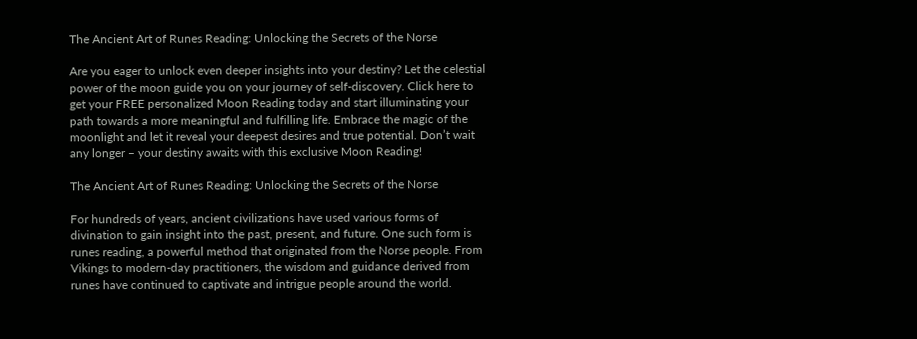The Ancient Art of Runes Reading: Unlocking the Secrets of the Norse

Are you eager to unlock even deeper insights into your destiny? Let the celestial power of the moon guide you on your journey of self-discovery. Click here to get your FREE personalized Moon Reading today and start illuminating your path towards a more meaningful and fulfilling life. Embrace the magic of the moonlight and let it reveal your deepest desires and true potential. Don’t wait any longer – your destiny awaits with this exclusive Moon Reading!

The Ancient Art of Runes Reading: Unlocking the Secrets of the Norse

For hundreds of years, ancient civilizations have used various forms of divination to gain insight into the past, present, and future. One such form is runes reading, a powerful method that originated from the Norse people. From Vikings to modern-day practitioners, the wisdom and guidance derived from runes have continued to captivate and intrigue people around the world.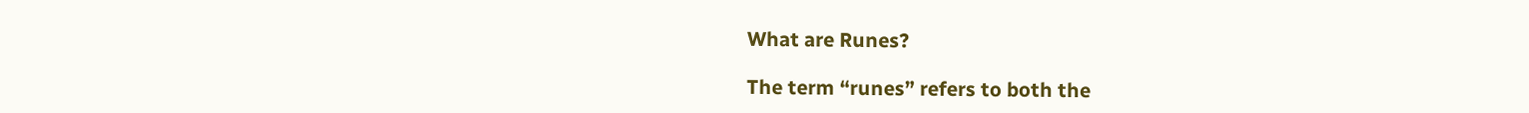What are Runes?

The term “runes” refers to both the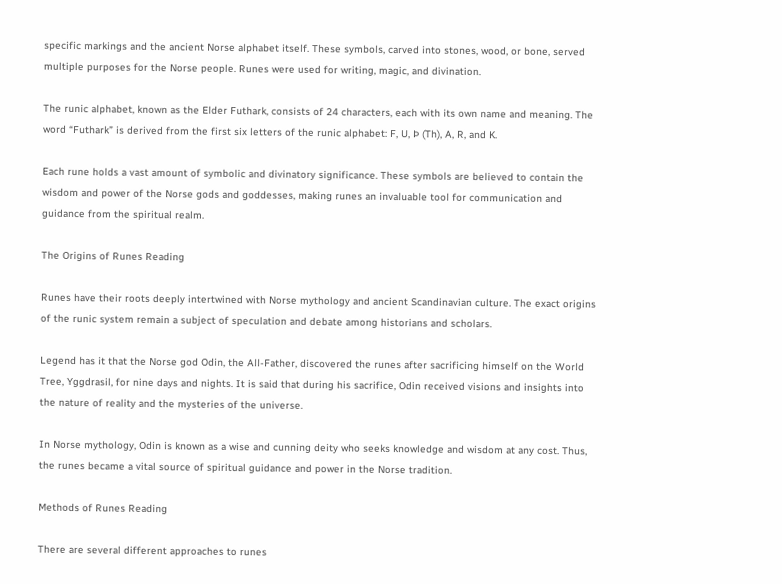specific markings and the ancient Norse alphabet itself. These symbols, carved into stones, wood, or bone, served multiple purposes for the Norse people. Runes were used for writing, magic, and divination.

The runic alphabet, known as the Elder Futhark, consists of 24 characters, each with its own name and meaning. The word “Futhark” is derived from the first six letters of the runic alphabet: F, U, Þ (Th), A, R, and K.

Each rune holds a vast amount of symbolic and divinatory significance. These symbols are believed to contain the wisdom and power of the Norse gods and goddesses, making runes an invaluable tool for communication and guidance from the spiritual realm.

The Origins of Runes Reading

Runes have their roots deeply intertwined with Norse mythology and ancient Scandinavian culture. The exact origins of the runic system remain a subject of speculation and debate among historians and scholars.

Legend has it that the Norse god Odin, the All-Father, discovered the runes after sacrificing himself on the World Tree, Yggdrasil, for nine days and nights. It is said that during his sacrifice, Odin received visions and insights into the nature of reality and the mysteries of the universe.

In Norse mythology, Odin is known as a wise and cunning deity who seeks knowledge and wisdom at any cost. Thus, the runes became a vital source of spiritual guidance and power in the Norse tradition.

Methods of Runes Reading

There are several different approaches to runes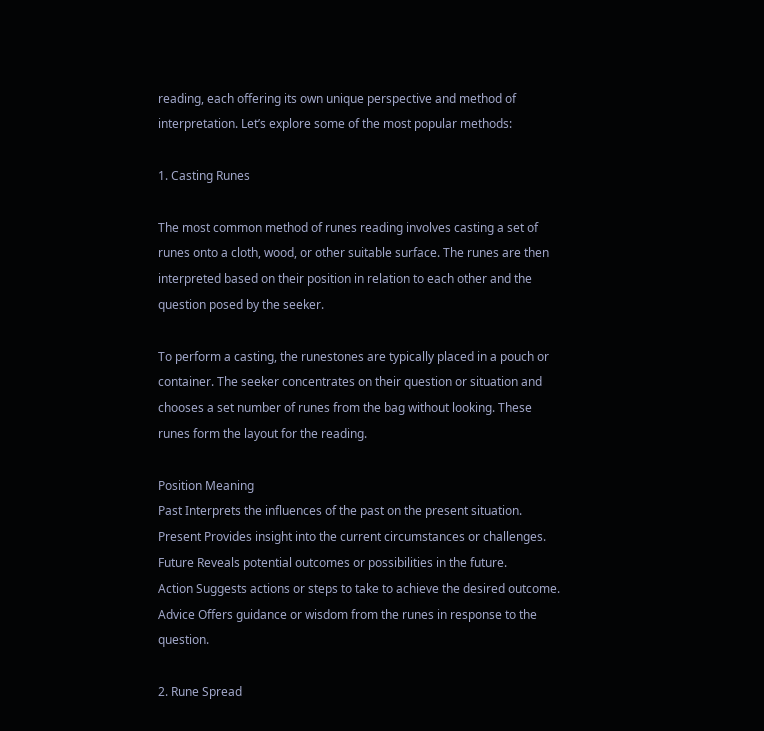reading, each offering its own unique perspective and method of interpretation. Let’s explore some of the most popular methods:

1. Casting Runes

The most common method of runes reading involves casting a set of runes onto a cloth, wood, or other suitable surface. The runes are then interpreted based on their position in relation to each other and the question posed by the seeker.

To perform a casting, the runestones are typically placed in a pouch or container. The seeker concentrates on their question or situation and chooses a set number of runes from the bag without looking. These runes form the layout for the reading.

Position Meaning
Past Interprets the influences of the past on the present situation.
Present Provides insight into the current circumstances or challenges.
Future Reveals potential outcomes or possibilities in the future.
Action Suggests actions or steps to take to achieve the desired outcome.
Advice Offers guidance or wisdom from the runes in response to the question.

2. Rune Spread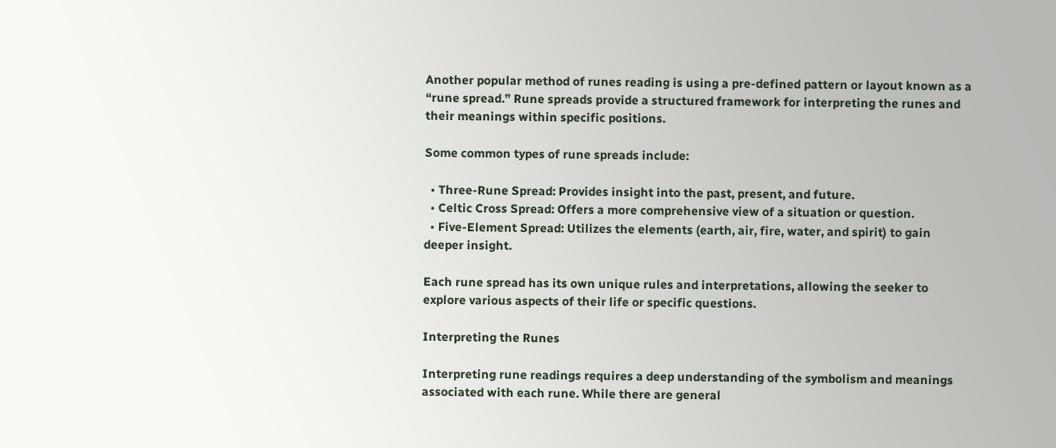Another popular method of runes reading is using a pre-defined pattern or layout known as a “rune spread.” Rune spreads provide a structured framework for interpreting the runes and their meanings within specific positions.

Some common types of rune spreads include:

  • Three-Rune Spread: Provides insight into the past, present, and future.
  • Celtic Cross Spread: Offers a more comprehensive view of a situation or question.
  • Five-Element Spread: Utilizes the elements (earth, air, fire, water, and spirit) to gain deeper insight.

Each rune spread has its own unique rules and interpretations, allowing the seeker to explore various aspects of their life or specific questions.

Interpreting the Runes

Interpreting rune readings requires a deep understanding of the symbolism and meanings associated with each rune. While there are general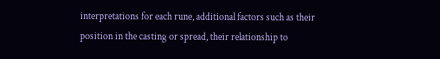interpretations for each rune, additional factors such as their position in the casting or spread, their relationship to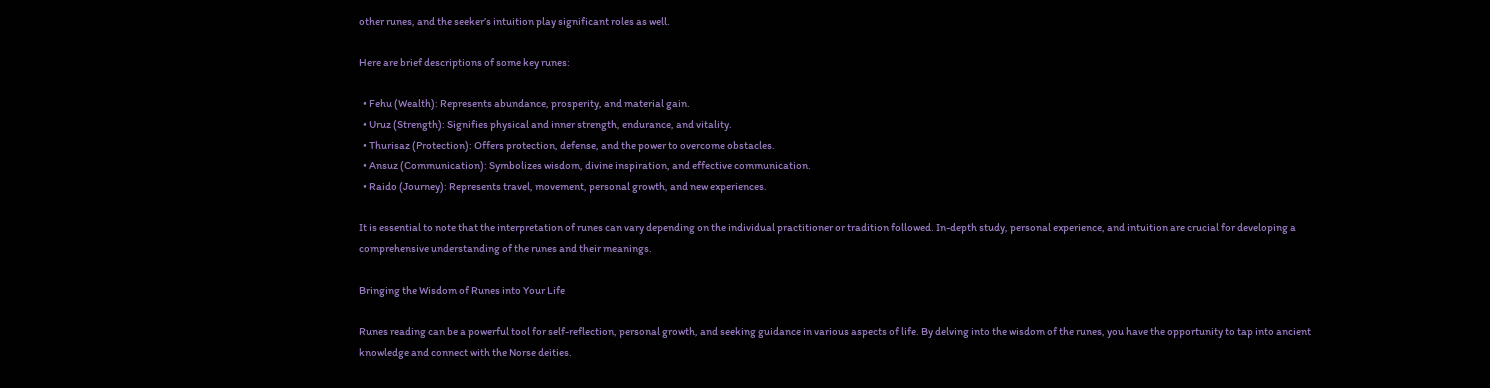other runes, and the seeker’s intuition play significant roles as well.

Here are brief descriptions of some key runes:

  • Fehu (Wealth): Represents abundance, prosperity, and material gain.
  • Uruz (Strength): Signifies physical and inner strength, endurance, and vitality.
  • Thurisaz (Protection): Offers protection, defense, and the power to overcome obstacles.
  • Ansuz (Communication): Symbolizes wisdom, divine inspiration, and effective communication.
  • Raido (Journey): Represents travel, movement, personal growth, and new experiences.

It is essential to note that the interpretation of runes can vary depending on the individual practitioner or tradition followed. In-depth study, personal experience, and intuition are crucial for developing a comprehensive understanding of the runes and their meanings.

Bringing the Wisdom of Runes into Your Life

Runes reading can be a powerful tool for self-reflection, personal growth, and seeking guidance in various aspects of life. By delving into the wisdom of the runes, you have the opportunity to tap into ancient knowledge and connect with the Norse deities.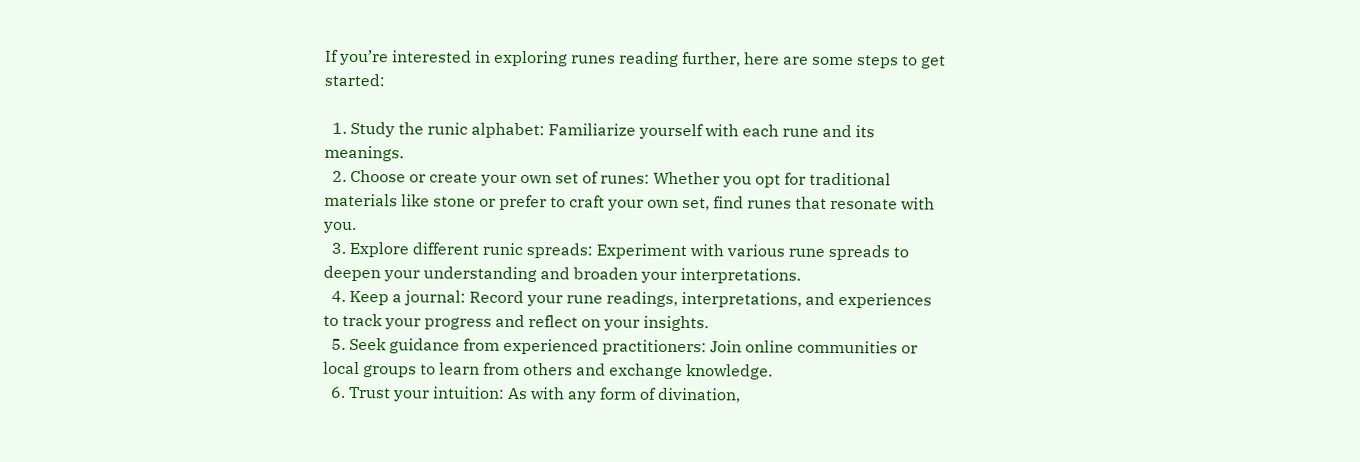If you’re interested in exploring runes reading further, here are some steps to get started:

  1. Study the runic alphabet: Familiarize yourself with each rune and its meanings.
  2. Choose or create your own set of runes: Whether you opt for traditional materials like stone or prefer to craft your own set, find runes that resonate with you.
  3. Explore different runic spreads: Experiment with various rune spreads to deepen your understanding and broaden your interpretations.
  4. Keep a journal: Record your rune readings, interpretations, and experiences to track your progress and reflect on your insights.
  5. Seek guidance from experienced practitioners: Join online communities or local groups to learn from others and exchange knowledge.
  6. Trust your intuition: As with any form of divination,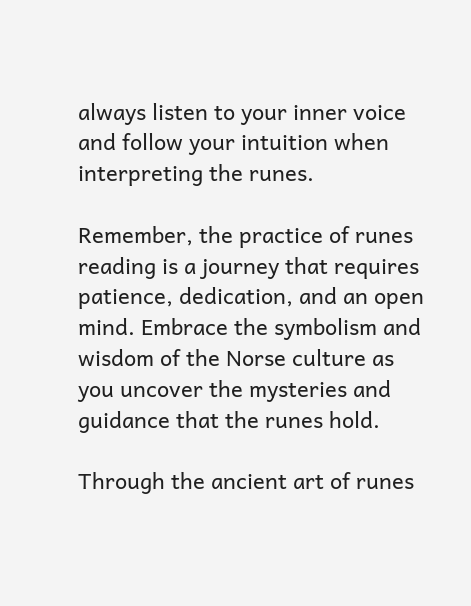always listen to your inner voice and follow your intuition when interpreting the runes.

Remember, the practice of runes reading is a journey that requires patience, dedication, and an open mind. Embrace the symbolism and wisdom of the Norse culture as you uncover the mysteries and guidance that the runes hold.

Through the ancient art of runes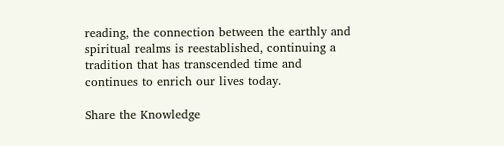reading, the connection between the earthly and spiritual realms is reestablished, continuing a tradition that has transcended time and continues to enrich our lives today.

Share the Knowledge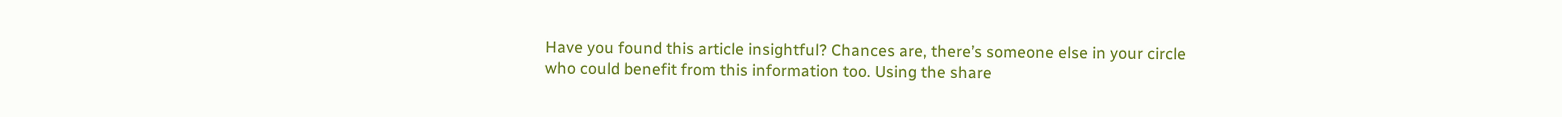Have you found this article insightful? Chances are, there’s someone else in your circle who could benefit from this information too. Using the share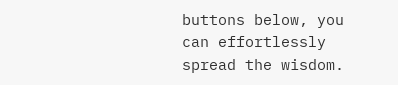buttons below, you can effortlessly spread the wisdom.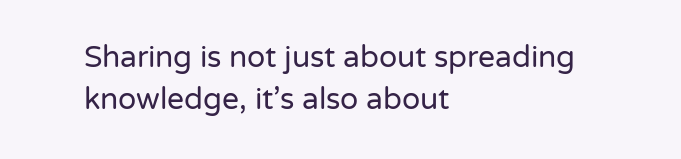Sharing is not just about spreading knowledge, it’s also about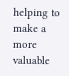helping to make a more valuable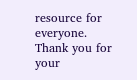resource for everyone. Thank you for your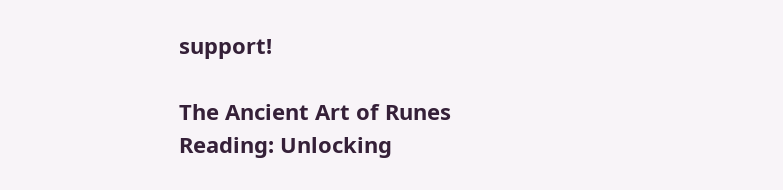support!

The Ancient Art of Runes Reading: Unlocking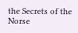the Secrets of the Norse